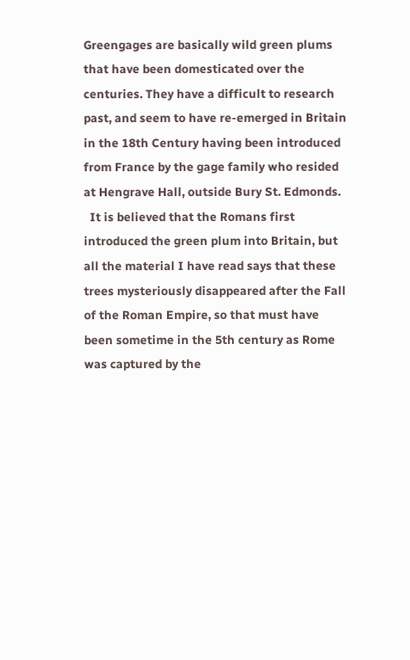Greengages are basically wild green plums that have been domesticated over the centuries. They have a difficult to research past, and seem to have re-emerged in Britain in the 18th Century having been introduced from France by the gage family who resided at Hengrave Hall, outside Bury St. Edmonds.
  It is believed that the Romans first introduced the green plum into Britain, but all the material I have read says that these trees mysteriously disappeared after the Fall of the Roman Empire, so that must have been sometime in the 5th century as Rome was captured by the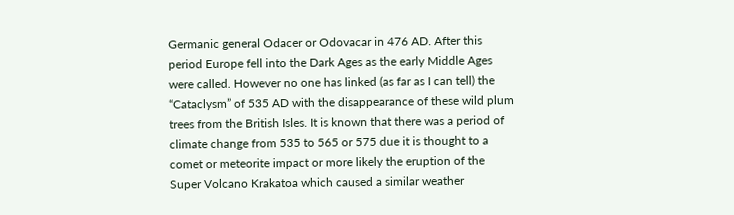Germanic general Odacer or Odovacar in 476 AD. After this period Europe fell into the Dark Ages as the early Middle Ages were called. However no one has linked (as far as I can tell) the “Cataclysm” of 535 AD with the disappearance of these wild plum trees from the British Isles. It is known that there was a period of climate change from 535 to 565 or 575 due it is thought to a comet or meteorite impact or more likely the eruption of the Super Volcano Krakatoa which caused a similar weather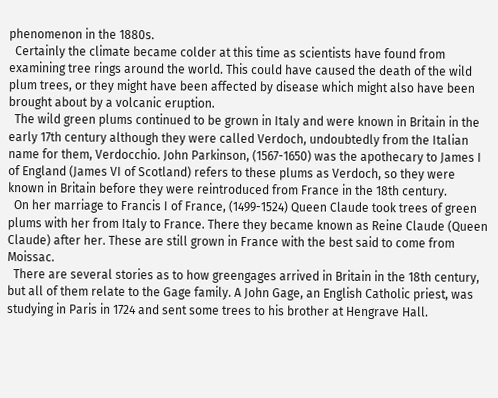phenomenon in the 1880s.
  Certainly the climate became colder at this time as scientists have found from examining tree rings around the world. This could have caused the death of the wild plum trees, or they might have been affected by disease which might also have been brought about by a volcanic eruption.
  The wild green plums continued to be grown in Italy and were known in Britain in the early 17th century although they were called Verdoch, undoubtedly from the Italian name for them, Verdocchio. John Parkinson, (1567-1650) was the apothecary to James I of England (James VI of Scotland) refers to these plums as Verdoch, so they were known in Britain before they were reintroduced from France in the 18th century.
  On her marriage to Francis I of France, (1499-1524) Queen Claude took trees of green plums with her from Italy to France. There they became known as Reine Claude (Queen Claude) after her. These are still grown in France with the best said to come from Moissac.
  There are several stories as to how greengages arrived in Britain in the 18th century, but all of them relate to the Gage family. A John Gage, an English Catholic priest, was studying in Paris in 1724 and sent some trees to his brother at Hengrave Hall.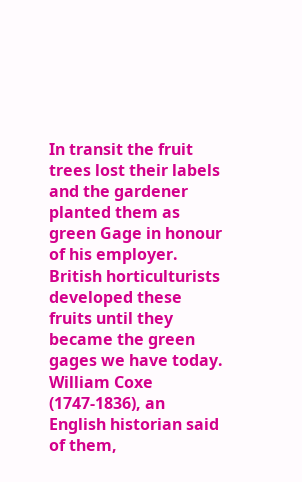In transit the fruit trees lost their labels and the gardener planted them as green Gage in honour of his employer. British horticulturists developed these fruits until they became the green gages we have today. William Coxe (1747-1836), an English historian said of them,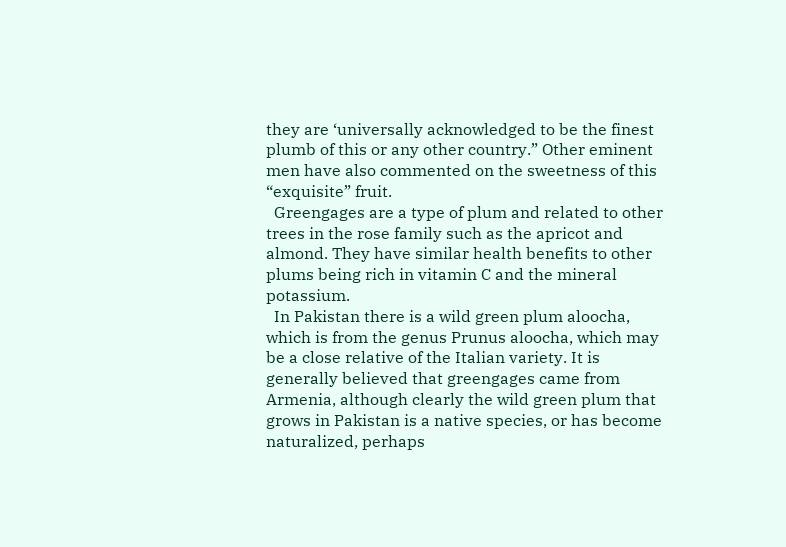they are ‘universally acknowledged to be the finest plumb of this or any other country.” Other eminent men have also commented on the sweetness of this “exquisite” fruit.
  Greengages are a type of plum and related to other trees in the rose family such as the apricot and almond. They have similar health benefits to other plums being rich in vitamin C and the mineral potassium.
  In Pakistan there is a wild green plum aloocha, which is from the genus Prunus aloocha, which may be a close relative of the Italian variety. It is generally believed that greengages came from Armenia, although clearly the wild green plum that grows in Pakistan is a native species, or has become naturalized, perhaps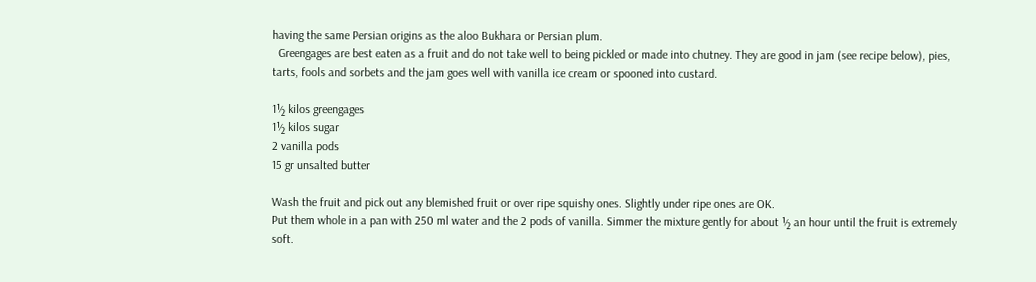having the same Persian origins as the aloo Bukhara or Persian plum.
  Greengages are best eaten as a fruit and do not take well to being pickled or made into chutney. They are good in jam (see recipe below), pies, tarts, fools and sorbets and the jam goes well with vanilla ice cream or spooned into custard.

1½ kilos greengages
1½ kilos sugar
2 vanilla pods
15 gr unsalted butter

Wash the fruit and pick out any blemished fruit or over ripe squishy ones. Slightly under ripe ones are OK.
Put them whole in a pan with 250 ml water and the 2 pods of vanilla. Simmer the mixture gently for about ½ an hour until the fruit is extremely soft.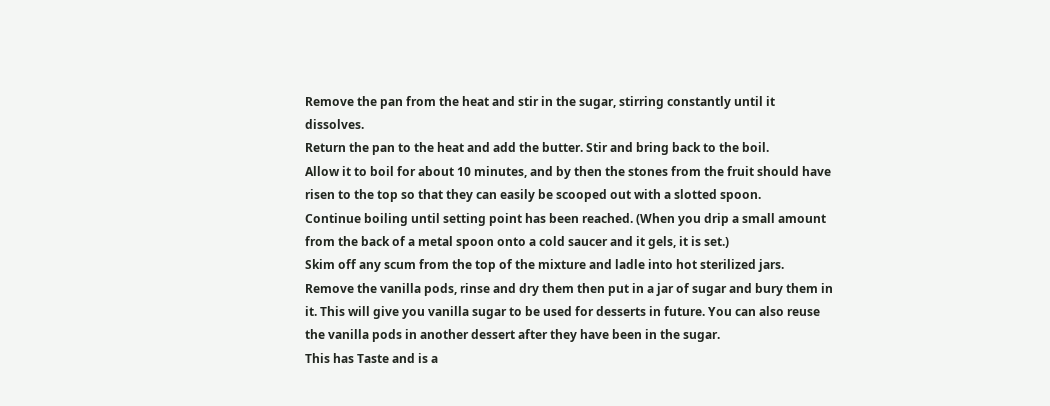Remove the pan from the heat and stir in the sugar, stirring constantly until it dissolves.
Return the pan to the heat and add the butter. Stir and bring back to the boil.
Allow it to boil for about 10 minutes, and by then the stones from the fruit should have risen to the top so that they can easily be scooped out with a slotted spoon.
Continue boiling until setting point has been reached. (When you drip a small amount from the back of a metal spoon onto a cold saucer and it gels, it is set.)
Skim off any scum from the top of the mixture and ladle into hot sterilized jars.
Remove the vanilla pods, rinse and dry them then put in a jar of sugar and bury them in it. This will give you vanilla sugar to be used for desserts in future. You can also reuse the vanilla pods in another dessert after they have been in the sugar.
This has Taste and is a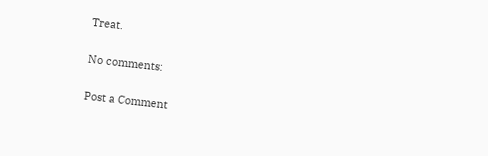Treat.

No comments:

Post a Comment